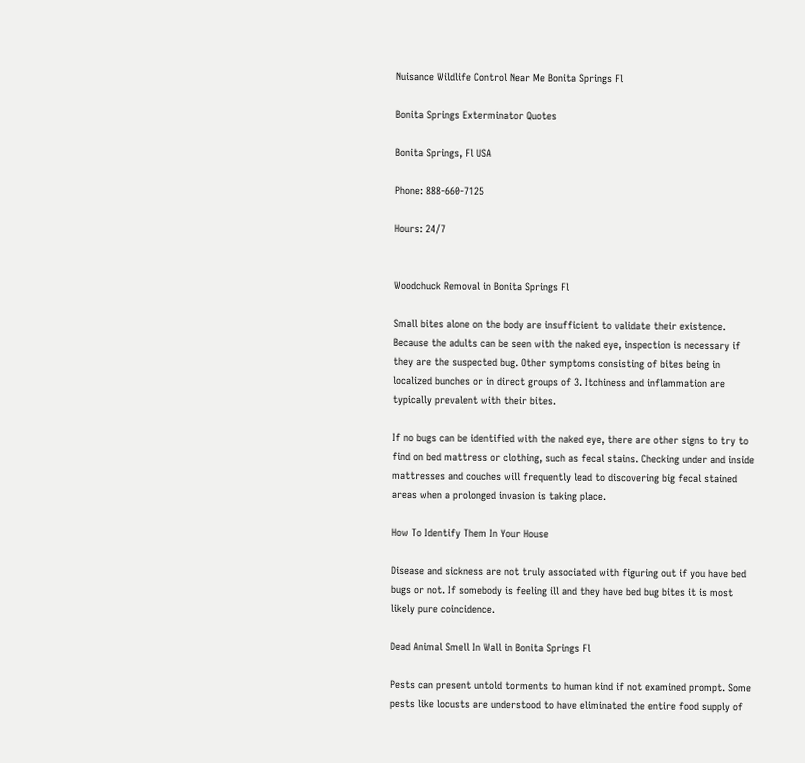Nuisance Wildlife Control Near Me Bonita Springs Fl

Bonita Springs Exterminator Quotes

Bonita Springs, Fl USA

Phone: 888-660-7125

Hours: 24/7


Woodchuck Removal in Bonita Springs Fl

Small bites alone on the body are insufficient to validate their existence. Because the adults can be seen with the naked eye, inspection is necessary if they are the suspected bug. Other symptoms consisting of bites being in localized bunches or in direct groups of 3. Itchiness and inflammation are typically prevalent with their bites.

If no bugs can be identified with the naked eye, there are other signs to try to find on bed mattress or clothing, such as fecal stains. Checking under and inside mattresses and couches will frequently lead to discovering big fecal stained areas when a prolonged invasion is taking place.

How To Identify Them In Your House

Disease and sickness are not truly associated with figuring out if you have bed bugs or not. If somebody is feeling ill and they have bed bug bites it is most likely pure coincidence.

Dead Animal Smell In Wall in Bonita Springs Fl

Pests can present untold torments to human kind if not examined prompt. Some pests like locusts are understood to have eliminated the entire food supply of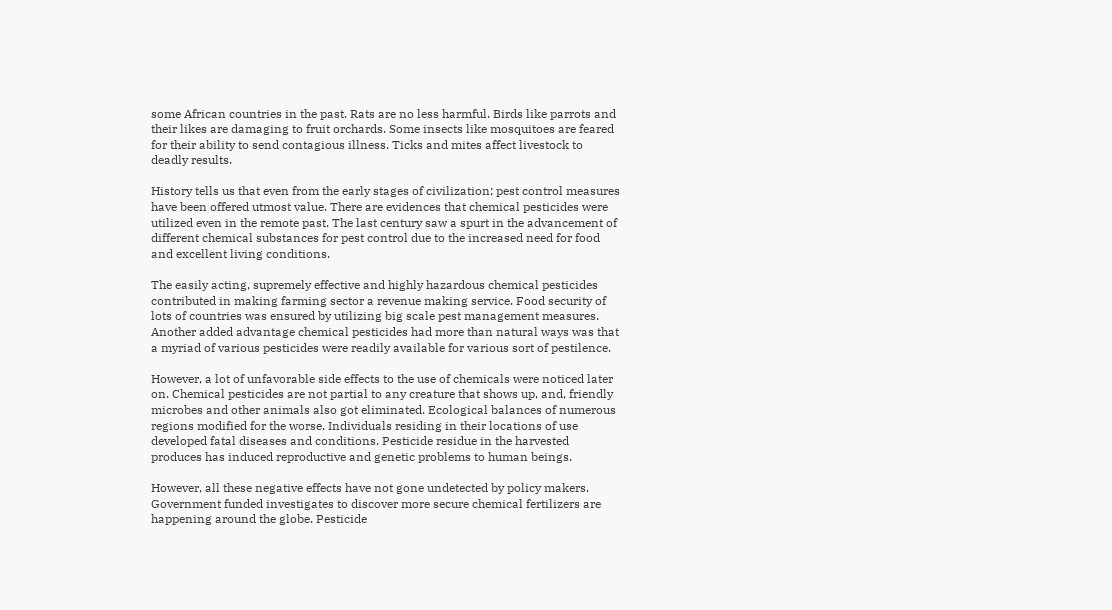some African countries in the past. Rats are no less harmful. Birds like parrots and their likes are damaging to fruit orchards. Some insects like mosquitoes are feared for their ability to send contagious illness. Ticks and mites affect livestock to deadly results.

History tells us that even from the early stages of civilization; pest control measures have been offered utmost value. There are evidences that chemical pesticides were utilized even in the remote past. The last century saw a spurt in the advancement of different chemical substances for pest control due to the increased need for food and excellent living conditions.

The easily acting, supremely effective and highly hazardous chemical pesticides contributed in making farming sector a revenue making service. Food security of lots of countries was ensured by utilizing big scale pest management measures. Another added advantage chemical pesticides had more than natural ways was that a myriad of various pesticides were readily available for various sort of pestilence.

However, a lot of unfavorable side effects to the use of chemicals were noticed later on. Chemical pesticides are not partial to any creature that shows up, and, friendly microbes and other animals also got eliminated. Ecological balances of numerous regions modified for the worse. Individuals residing in their locations of use developed fatal diseases and conditions. Pesticide residue in the harvested produces has induced reproductive and genetic problems to human beings.

However, all these negative effects have not gone undetected by policy makers. Government funded investigates to discover more secure chemical fertilizers are happening around the globe. Pesticide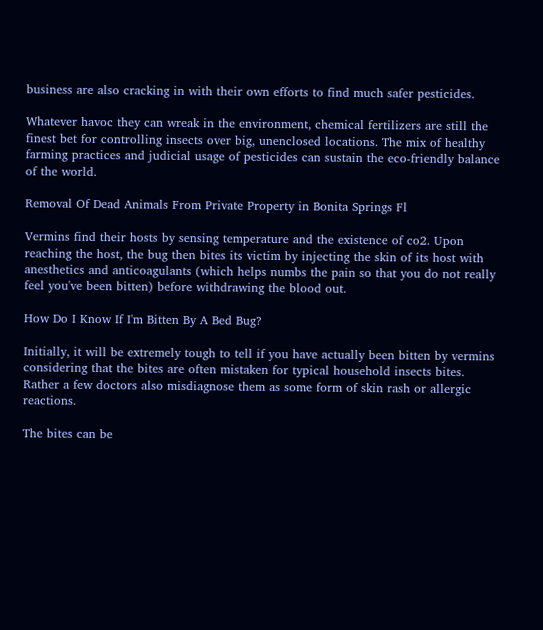business are also cracking in with their own efforts to find much safer pesticides.

Whatever havoc they can wreak in the environment, chemical fertilizers are still the finest bet for controlling insects over big, unenclosed locations. The mix of healthy farming practices and judicial usage of pesticides can sustain the eco-friendly balance of the world.

Removal Of Dead Animals From Private Property in Bonita Springs Fl

Vermins find their hosts by sensing temperature and the existence of co2. Upon reaching the host, the bug then bites its victim by injecting the skin of its host with anesthetics and anticoagulants (which helps numbs the pain so that you do not really feel you've been bitten) before withdrawing the blood out.

How Do I Know If I'm Bitten By A Bed Bug?

Initially, it will be extremely tough to tell if you have actually been bitten by vermins considering that the bites are often mistaken for typical household insects bites. Rather a few doctors also misdiagnose them as some form of skin rash or allergic reactions.

The bites can be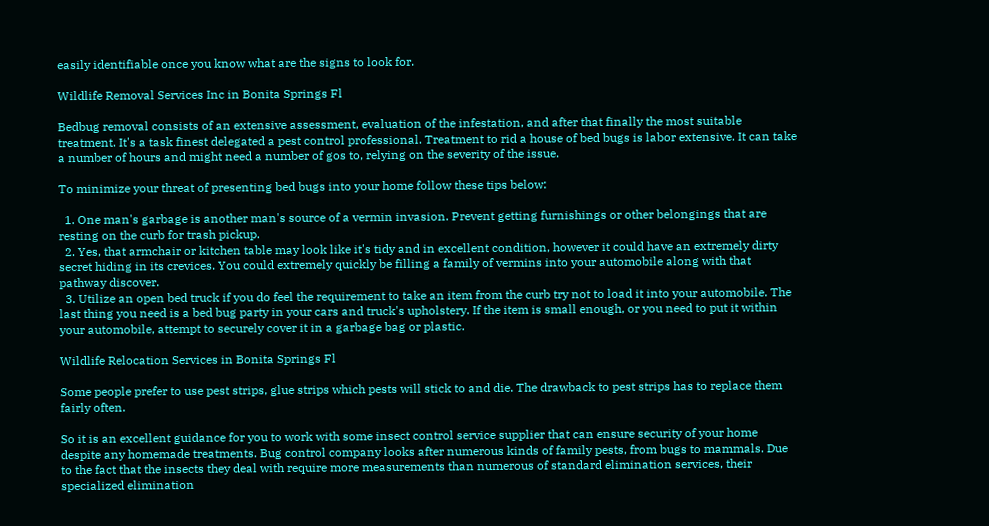easily identifiable once you know what are the signs to look for.

Wildlife Removal Services Inc in Bonita Springs Fl

Bedbug removal consists of an extensive assessment, evaluation of the infestation, and after that finally the most suitable treatment. It's a task finest delegated a pest control professional. Treatment to rid a house of bed bugs is labor extensive. It can take a number of hours and might need a number of gos to, relying on the severity of the issue.

To minimize your threat of presenting bed bugs into your home follow these tips below:

  1. One man's garbage is another man's source of a vermin invasion. Prevent getting furnishings or other belongings that are resting on the curb for trash pickup.
  2. Yes, that armchair or kitchen table may look like it's tidy and in excellent condition, however it could have an extremely dirty secret hiding in its crevices. You could extremely quickly be filling a family of vermins into your automobile along with that pathway discover.
  3. Utilize an open bed truck if you do feel the requirement to take an item from the curb try not to load it into your automobile. The last thing you need is a bed bug party in your cars and truck's upholstery. If the item is small enough, or you need to put it within your automobile, attempt to securely cover it in a garbage bag or plastic.

Wildlife Relocation Services in Bonita Springs Fl

Some people prefer to use pest strips, glue strips which pests will stick to and die. The drawback to pest strips has to replace them fairly often.

So it is an excellent guidance for you to work with some insect control service supplier that can ensure security of your home despite any homemade treatments. Bug control company looks after numerous kinds of family pests, from bugs to mammals. Due to the fact that the insects they deal with require more measurements than numerous of standard elimination services, their specialized elimination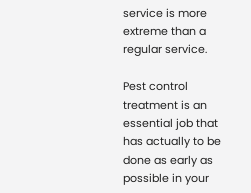service is more extreme than a regular service.

Pest control treatment is an essential job that has actually to be done as early as possible in your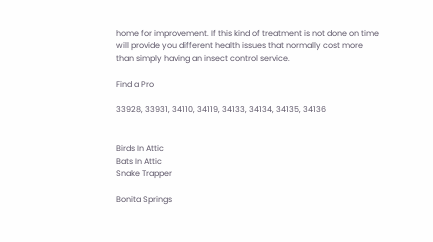home for improvement. If this kind of treatment is not done on time will provide you different health issues that normally cost more than simply having an insect control service.

Find a Pro

33928, 33931, 34110, 34119, 34133, 34134, 34135, 34136


Birds In Attic
Bats In Attic
Snake Trapper

Bonita Springs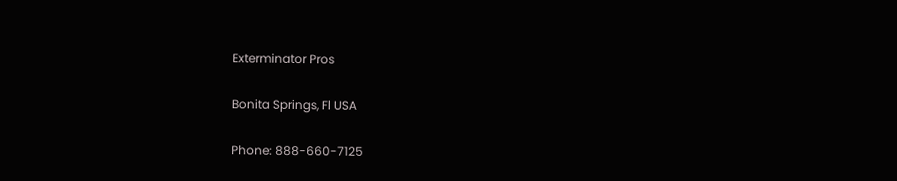Exterminator Pros

Bonita Springs, Fl USA

Phone: 888-660-7125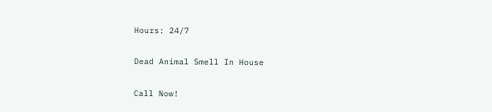Hours: 24/7

Dead Animal Smell In House

Call Now!